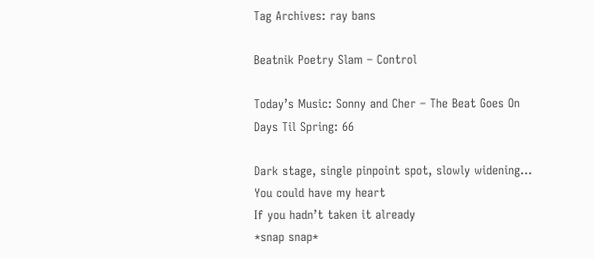Tag Archives: ray bans

Beatnik Poetry Slam – Control

Today’s Music: Sonny and Cher – The Beat Goes On
Days Til Spring: 66

Dark stage, single pinpoint spot, slowly widening…
You could have my heart
If you hadn’t taken it already
*snap snap*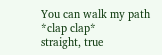You can walk my path
*clap clap*
straight, true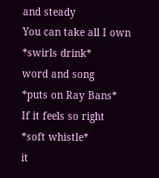and steady
You can take all I own
*swirls drink*
word and song
*puts on Ray Bans*
If it feels so right
*soft whistle*
it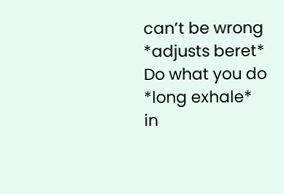can’t be wrong
*adjusts beret*
Do what you do
*long exhale*
in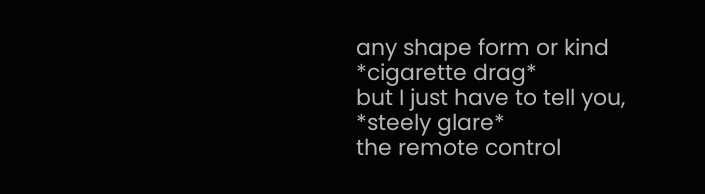any shape form or kind
*cigarette drag*
but I just have to tell you,
*steely glare*
the remote control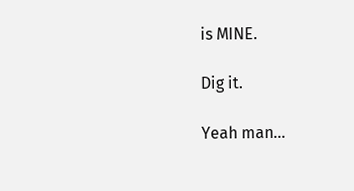is MINE.

Dig it.

Yeah man...